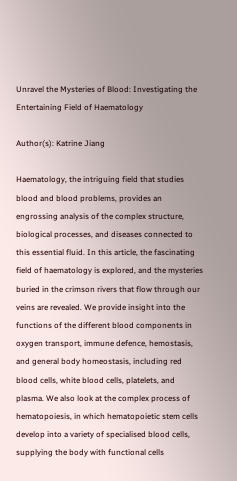Unravel the Mysteries of Blood: Investigating the Entertaining Field of Haematology

Author(s): Katrine Jiang

Haematology, the intriguing field that studies blood and blood problems, provides an engrossing analysis of the complex structure, biological processes, and diseases connected to this essential fluid. In this article, the fascinating field of haematology is explored, and the mysteries buried in the crimson rivers that flow through our veins are revealed. We provide insight into the functions of the different blood components in oxygen transport, immune defence, hemostasis, and general body homeostasis, including red blood cells, white blood cells, platelets, and plasma. We also look at the complex process of hematopoiesis, in which hematopoietic stem cells develop into a variety of specialised blood cells, supplying the body with functional cells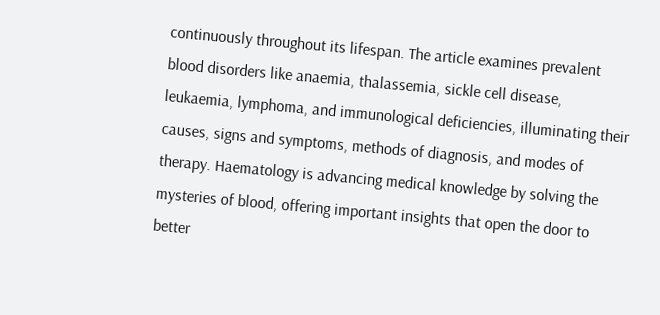continuously throughout its lifespan. The article examines prevalent blood disorders like anaemia, thalassemia, sickle cell disease, leukaemia, lymphoma, and immunological deficiencies, illuminating their causes, signs and symptoms, methods of diagnosis, and modes of therapy. Haematology is advancing medical knowledge by solving the mysteries of blood, offering important insights that open the door to better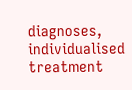diagnoses, individualised treatment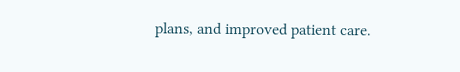plans, and improved patient care.